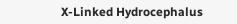X-Linked Hydrocephalus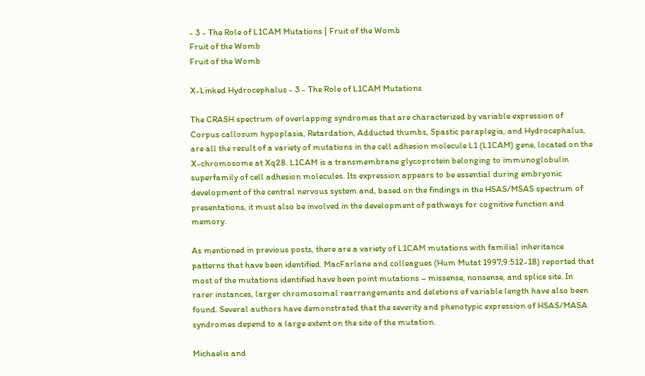- 3 - The Role of L1CAM Mutations | Fruit of the Womb
Fruit of the Womb
Fruit of the Womb

X-Linked Hydrocephalus - 3 - The Role of L1CAM Mutations

The CRASH spectrum of overlapping syndromes that are characterized by variable expression of Corpus callosum hypoplasia, Retardation, Adducted thumbs, Spastic paraplegia, and Hydrocephalus, are all the result of a variety of mutations in the cell adhesion molecule L1 (L1CAM) gene, located on the X-chromosome at Xq28. L1CAM is a transmembrane glycoprotein belonging to immunoglobulin superfamily of cell adhesion molecules. Its expression appears to be essential during embryonic development of the central nervous system and, based on the findings in the HSAS/MSAS spectrum of presentations, it must also be involved in the development of pathways for cognitive function and memory.

As mentioned in previous posts, there are a variety of L1CAM mutations with familial inheritance patterns that have been identified. MacFarlane and colleagues (Hum Mutat 1997;9:512-18) reported that most of the mutations identified have been point mutations – missense, nonsense, and splice site. In rarer instances, larger chromosomal rearrangements and deletions of variable length have also been found. Several authors have demonstrated that the severity and phenotypic expression of HSAS/MASA syndromes depend to a large extent on the site of the mutation.

Michaelis and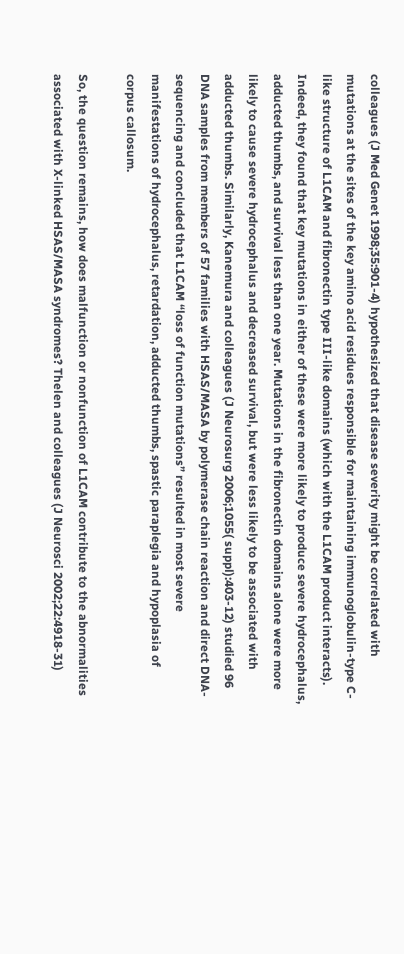colleagues (J Med Genet 1998;35:901-4) hypothesized that disease severity might be correlated with mutations at the sites of the key amino acid residues responsible for maintaining immunoglobulin-type C-like structure of L1CAM and fibronectin type III-like domains (which with the L1CAM product interacts). Indeed, they found that key mutations in either of these were more likely to produce severe hydrocephalus, adducted thumbs, and survival less than one year. Mutations in the fibronectin domains alone were more likely to cause severe hydrocephalus and decreased survival, but were less likely to be associated with adducted thumbs. Similarly, Kanemura and colleagues (J Neurosurg 2006;1055( suppl):403-12) studied 96 DNA samples from members of 57 families with HSAS/MASA by polymerase chain reaction and direct DNA-sequencing and concluded that L1CAM “loss of function mutations” resulted in most severe manifestations of hydrocephalus, retardation, adducted thumbs, spastic paraplegia and hypoplasia of corpus callosum.

So, the question remains, how does malfunction or nonfunction of L1CAM contribute to the abnormalities associated with X-linked HSAS/MASA syndromes? Thelen and colleagues (J Neurosci 2002;22:4918-31)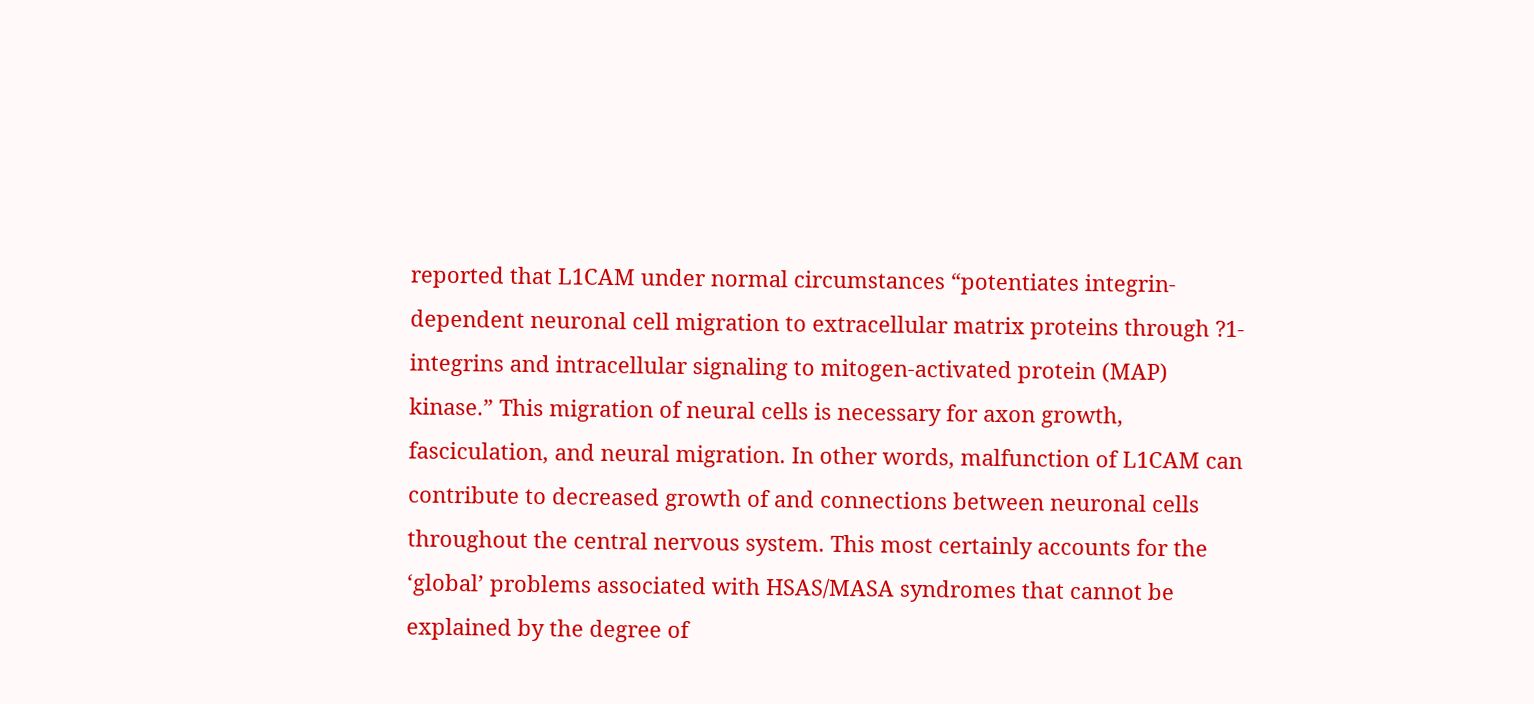reported that L1CAM under normal circumstances “potentiates integrin-dependent neuronal cell migration to extracellular matrix proteins through ?1-integrins and intracellular signaling to mitogen-activated protein (MAP) kinase.” This migration of neural cells is necessary for axon growth, fasciculation, and neural migration. In other words, malfunction of L1CAM can contribute to decreased growth of and connections between neuronal cells throughout the central nervous system. This most certainly accounts for the ‘global’ problems associated with HSAS/MASA syndromes that cannot be explained by the degree of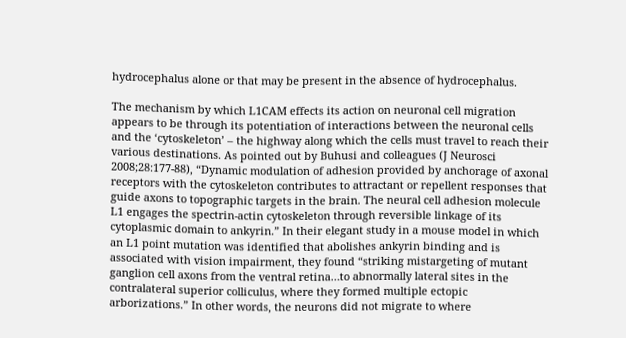hydrocephalus alone or that may be present in the absence of hydrocephalus.

The mechanism by which L1CAM effects its action on neuronal cell migration appears to be through its potentiation of interactions between the neuronal cells and the ‘cytoskeleton’ – the highway along which the cells must travel to reach their various destinations. As pointed out by Buhusi and colleagues (J Neurosci 2008;28:177-88), “Dynamic modulation of adhesion provided by anchorage of axonal receptors with the cytoskeleton contributes to attractant or repellent responses that guide axons to topographic targets in the brain. The neural cell adhesion molecule L1 engages the spectrin-actin cytoskeleton through reversible linkage of its cytoplasmic domain to ankyrin.” In their elegant study in a mouse model in which an L1 point mutation was identified that abolishes ankyrin binding and is associated with vision impairment, they found “striking mistargeting of mutant ganglion cell axons from the ventral retina…to abnormally lateral sites in the contralateral superior colliculus, where they formed multiple ectopic arborizations.” In other words, the neurons did not migrate to where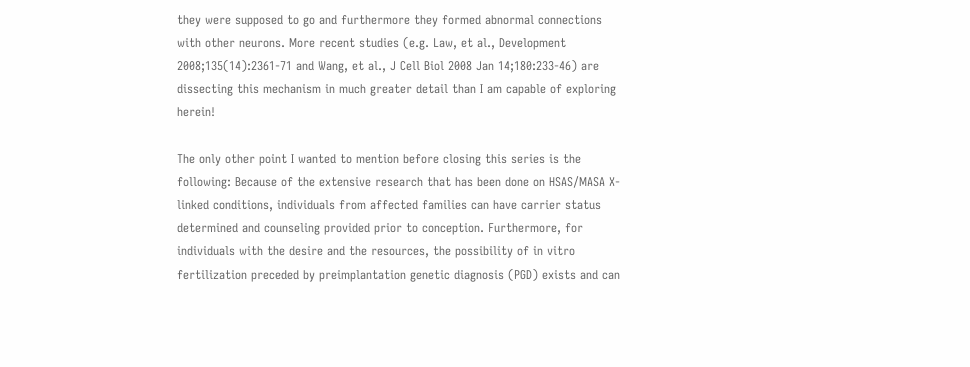they were supposed to go and furthermore they formed abnormal connections with other neurons. More recent studies (e.g. Law, et al., Development 2008;135(14):2361-71 and Wang, et al., J Cell Biol 2008 Jan 14;180:233-46) are dissecting this mechanism in much greater detail than I am capable of exploring herein!

The only other point I wanted to mention before closing this series is the following: Because of the extensive research that has been done on HSAS/MASA X-linked conditions, individuals from affected families can have carrier status determined and counseling provided prior to conception. Furthermore, for individuals with the desire and the resources, the possibility of in vitro fertilization preceded by preimplantation genetic diagnosis (PGD) exists and can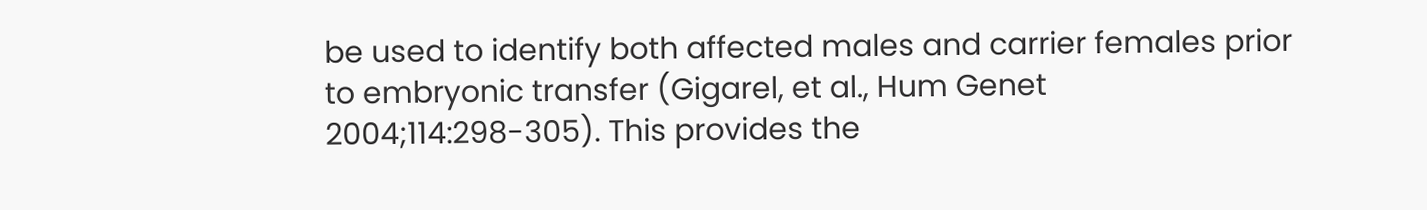be used to identify both affected males and carrier females prior to embryonic transfer (Gigarel, et al., Hum Genet 2004;114:298-305). This provides the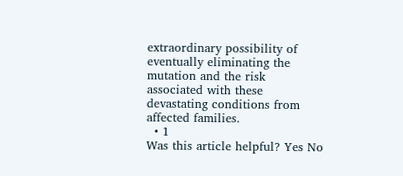extraordinary possibility of eventually eliminating the mutation and the risk associated with these devastating conditions from affected families.
  • 1
Was this article helpful? Yes No